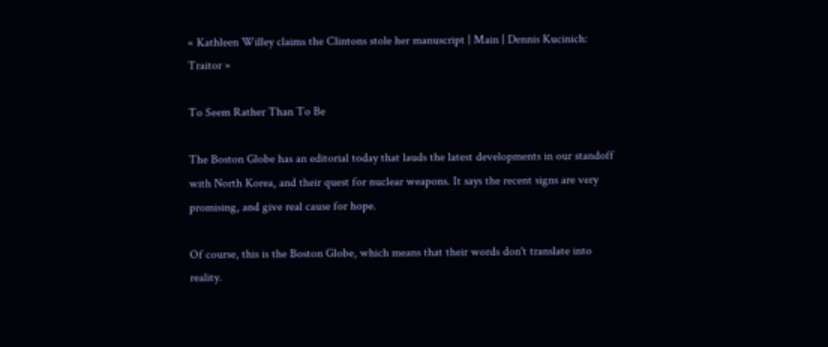« Kathleen Willey claims the Clintons stole her manuscript | Main | Dennis Kucinich: Traitor »

To Seem Rather Than To Be

The Boston Globe has an editorial today that lauds the latest developments in our standoff with North Korea, and their quest for nuclear weapons. It says the recent signs are very promising, and give real cause for hope.

Of course, this is the Boston Globe, which means that their words don't translate into reality.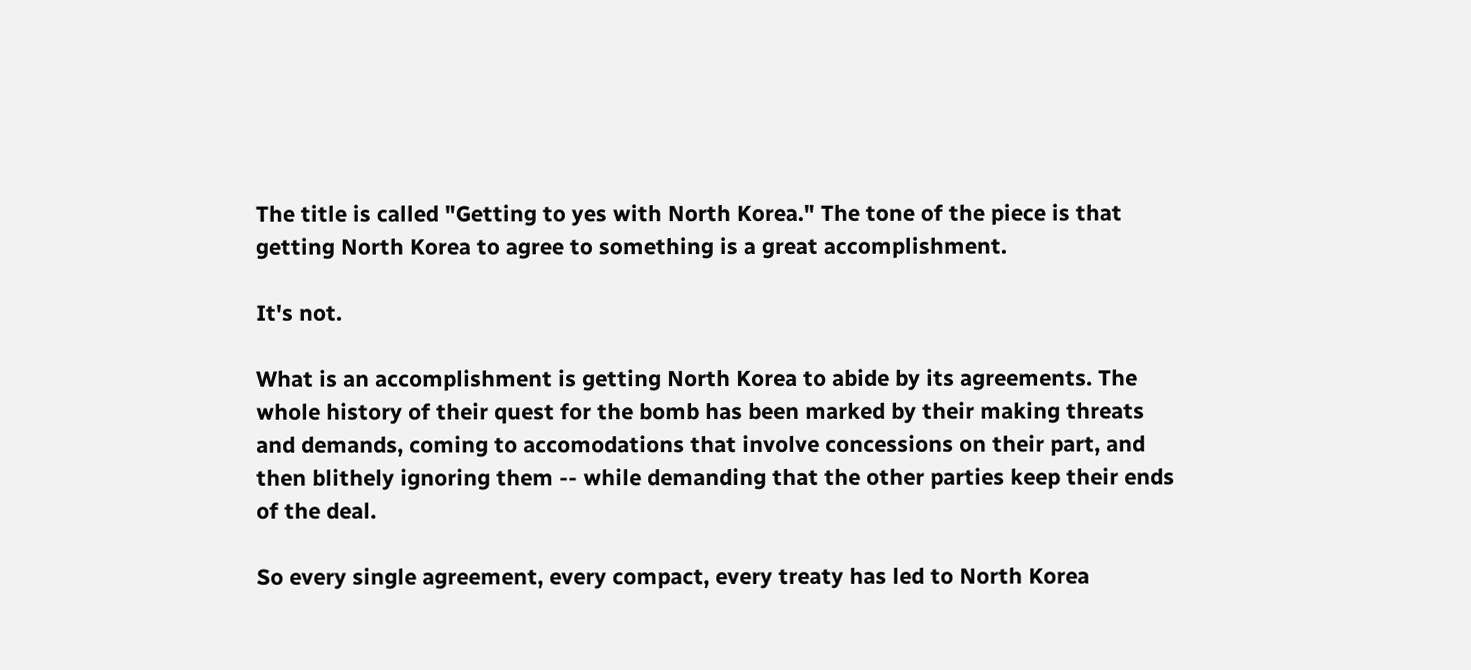The title is called "Getting to yes with North Korea." The tone of the piece is that getting North Korea to agree to something is a great accomplishment.

It's not.

What is an accomplishment is getting North Korea to abide by its agreements. The whole history of their quest for the bomb has been marked by their making threats and demands, coming to accomodations that involve concessions on their part, and then blithely ignoring them -- while demanding that the other parties keep their ends of the deal.

So every single agreement, every compact, every treaty has led to North Korea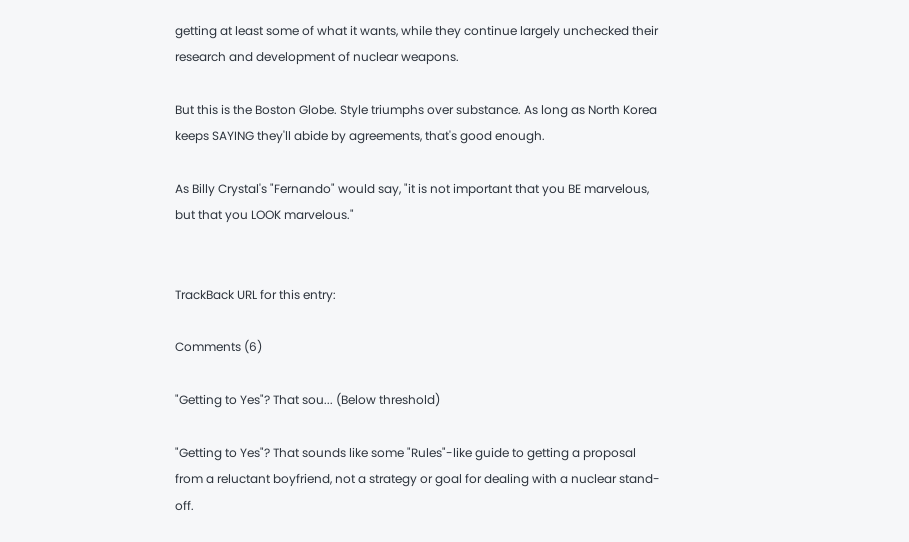getting at least some of what it wants, while they continue largely unchecked their research and development of nuclear weapons.

But this is the Boston Globe. Style triumphs over substance. As long as North Korea keeps SAYING they'll abide by agreements, that's good enough.

As Billy Crystal's "Fernando" would say, "it is not important that you BE marvelous, but that you LOOK marvelous."


TrackBack URL for this entry:

Comments (6)

"Getting to Yes"? That sou... (Below threshold)

"Getting to Yes"? That sounds like some "Rules"-like guide to getting a proposal from a reluctant boyfriend, not a strategy or goal for dealing with a nuclear stand-off.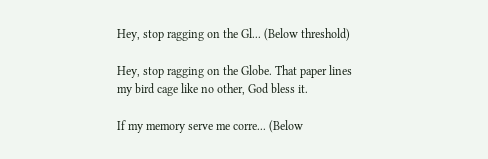Hey, stop ragging on the Gl... (Below threshold)

Hey, stop ragging on the Globe. That paper lines my bird cage like no other, God bless it.

If my memory serve me corre... (Below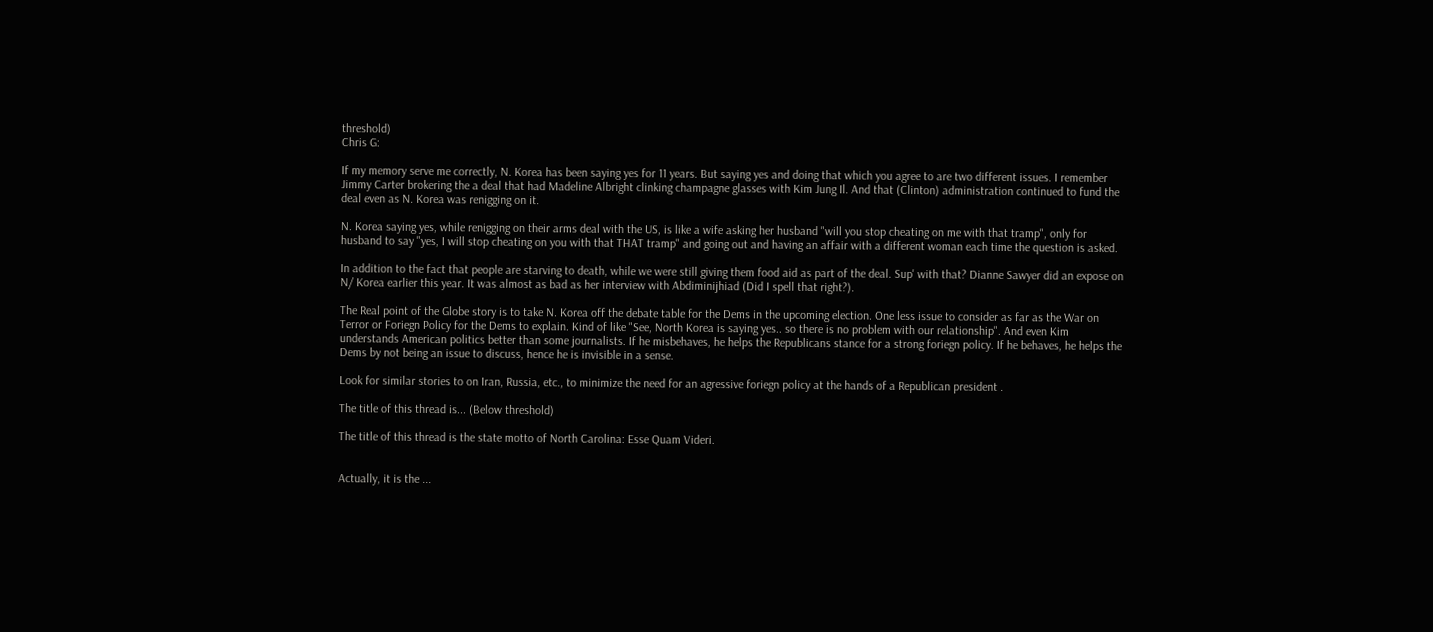threshold)
Chris G:

If my memory serve me correctly, N. Korea has been saying yes for 11 years. But saying yes and doing that which you agree to are two different issues. I remember Jimmy Carter brokering the a deal that had Madeline Albright clinking champagne glasses with Kim Jung Il. And that (Clinton) administration continued to fund the deal even as N. Korea was renigging on it.

N. Korea saying yes, while renigging on their arms deal with the US, is like a wife asking her husband "will you stop cheating on me with that tramp", only for husband to say "yes, I will stop cheating on you with that THAT tramp" and going out and having an affair with a different woman each time the question is asked.

In addition to the fact that people are starving to death, while we were still giving them food aid as part of the deal. Sup' with that? Dianne Sawyer did an expose on N/ Korea earlier this year. It was almost as bad as her interview with Abdiminijhiad (Did I spell that right?).

The Real point of the Globe story is to take N. Korea off the debate table for the Dems in the upcoming election. One less issue to consider as far as the War on Terror or Foriegn Policy for the Dems to explain. Kind of like "See, North Korea is saying yes.. so there is no problem with our relationship". And even Kim understands American politics better than some journalists. If he misbehaves, he helps the Republicans stance for a strong foriegn policy. If he behaves, he helps the Dems by not being an issue to discuss, hence he is invisible in a sense.

Look for similar stories to on Iran, Russia, etc., to minimize the need for an agressive foriegn policy at the hands of a Republican president .

The title of this thread is... (Below threshold)

The title of this thread is the state motto of North Carolina: Esse Quam Videri.


Actually, it is the ...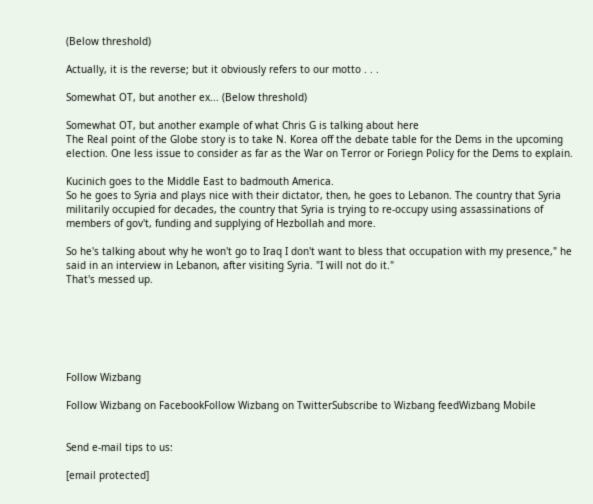(Below threshold)

Actually, it is the reverse; but it obviously refers to our motto . . .

Somewhat OT, but another ex... (Below threshold)

Somewhat OT, but another example of what Chris G is talking about here
The Real point of the Globe story is to take N. Korea off the debate table for the Dems in the upcoming election. One less issue to consider as far as the War on Terror or Foriegn Policy for the Dems to explain.

Kucinich goes to the Middle East to badmouth America.
So he goes to Syria and plays nice with their dictator, then, he goes to Lebanon. The country that Syria militarily occupied for decades, the country that Syria is trying to re-occupy using assassinations of members of gov't, funding and supplying of Hezbollah and more.

So he's talking about why he won't go to Iraq I don't want to bless that occupation with my presence," he said in an interview in Lebanon, after visiting Syria. "I will not do it."
That's messed up.






Follow Wizbang

Follow Wizbang on FacebookFollow Wizbang on TwitterSubscribe to Wizbang feedWizbang Mobile


Send e-mail tips to us:

[email protected]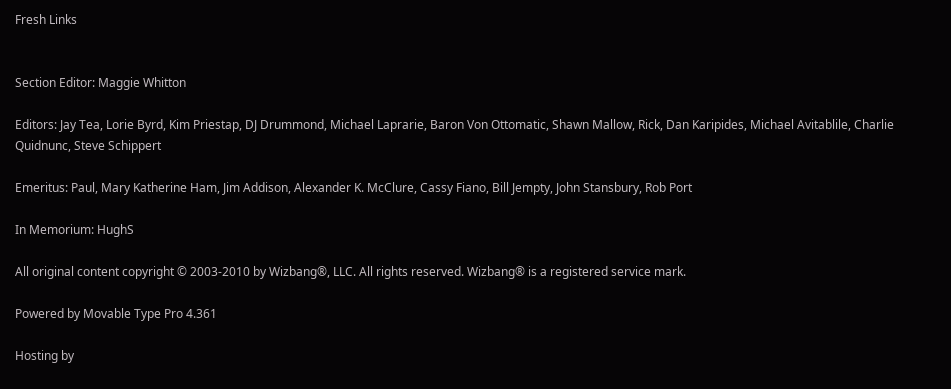Fresh Links


Section Editor: Maggie Whitton

Editors: Jay Tea, Lorie Byrd, Kim Priestap, DJ Drummond, Michael Laprarie, Baron Von Ottomatic, Shawn Mallow, Rick, Dan Karipides, Michael Avitablile, Charlie Quidnunc, Steve Schippert

Emeritus: Paul, Mary Katherine Ham, Jim Addison, Alexander K. McClure, Cassy Fiano, Bill Jempty, John Stansbury, Rob Port

In Memorium: HughS

All original content copyright © 2003-2010 by Wizbang®, LLC. All rights reserved. Wizbang® is a registered service mark.

Powered by Movable Type Pro 4.361

Hosting by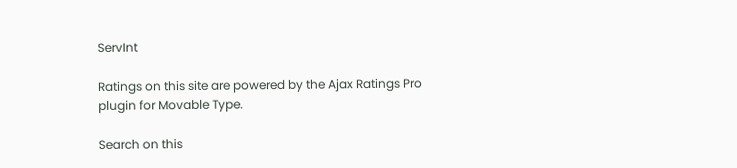ServInt

Ratings on this site are powered by the Ajax Ratings Pro plugin for Movable Type.

Search on this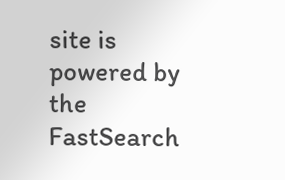site is powered by the FastSearch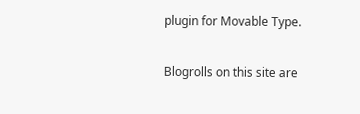plugin for Movable Type.

Blogrolls on this site are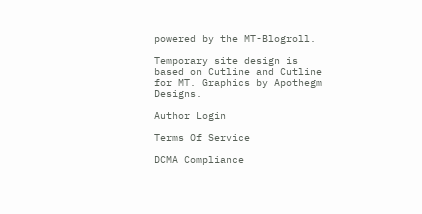powered by the MT-Blogroll.

Temporary site design is based on Cutline and Cutline for MT. Graphics by Apothegm Designs.

Author Login

Terms Of Service

DCMA Compliance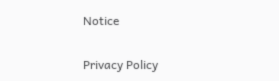Notice

Privacy Policy